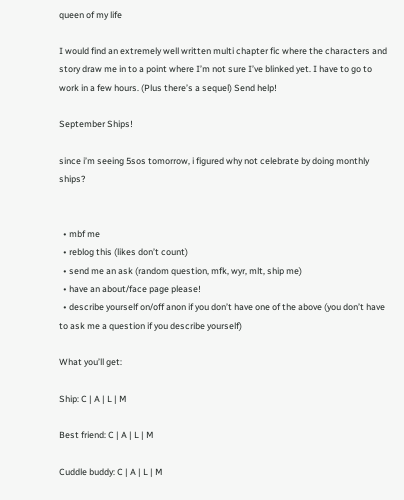queen of my life

I would find an extremely well written multi chapter fic where the characters and story draw me in to a point where I’m not sure I’ve blinked yet. I have to go to work in a few hours. (Plus there’s a sequel) Send help!

September Ships!

since i’m seeing 5sos tomorrow, i figured why not celebrate by doing monthly ships?


  • mbf me
  • reblog this (likes don’t count)
  • send me an ask (random question, mfk, wyr, mlt, ship me)
  • have an about/face page please!
  • describe yourself on/off anon if you don’t have one of the above (you don’t have to ask me a question if you describe yourself)

What you’ll get:

Ship: C | A | L | M

Best friend: C | A | L | M

Cuddle buddy: C | A | L | M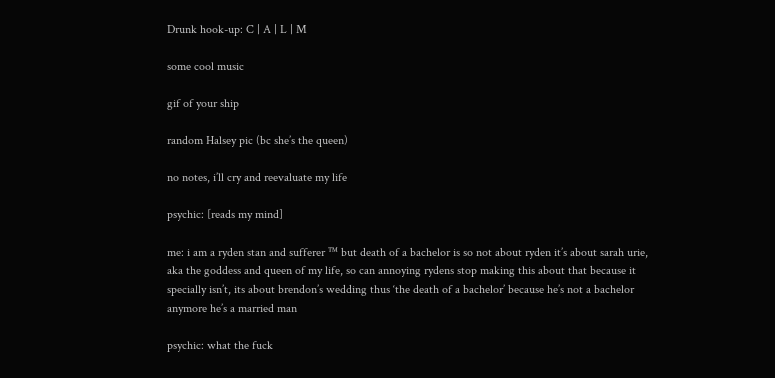Drunk hook-up: C | A | L | M

some cool music

gif of your ship

random Halsey pic (bc she’s the queen)

no notes, i’ll cry and reevaluate my life

psychic: [reads my mind]

me: i am a ryden stan and sufferer ™ but death of a bachelor is so not about ryden it’s about sarah urie, aka the goddess and queen of my life, so can annoying rydens stop making this about that because it specially isn’t, its about brendon’s wedding thus ‘the death of a bachelor’ because he’s not a bachelor anymore he’s a married man

psychic: what the fuck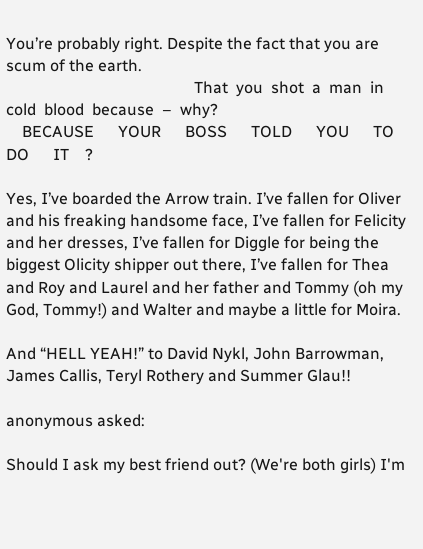You’re probably right. Despite the fact that you are scum of the earth.
                                               That  you  shot  a  man  in  cold  blood  because  –  why?
    BECAUSE      YOUR      BOSS      TOLD      YOU      TO      DO      IT    ?

Yes, I’ve boarded the Arrow train. I’ve fallen for Oliver and his freaking handsome face, I’ve fallen for Felicity and her dresses, I’ve fallen for Diggle for being the biggest Olicity shipper out there, I’ve fallen for Thea and Roy and Laurel and her father and Tommy (oh my God, Tommy!) and Walter and maybe a little for Moira.

And “HELL YEAH!” to David Nykl, John Barrowman, James Callis, Teryl Rothery and Summer Glau!!

anonymous asked:

Should I ask my best friend out? (We're both girls) I'm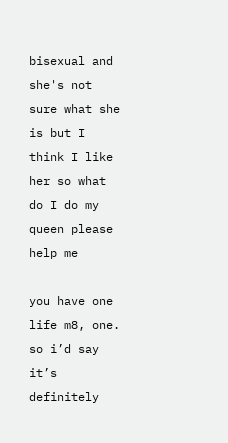bisexual and she's not sure what she is but I think I like her so what do I do my queen please help me

you have one life m8, one. so i’d say it’s definitely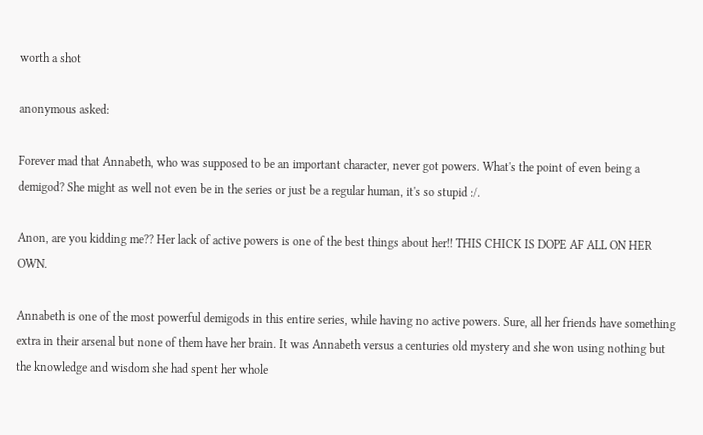worth a shot

anonymous asked:

Forever mad that Annabeth, who was supposed to be an important character, never got powers. What's the point of even being a demigod? She might as well not even be in the series or just be a regular human, it's so stupid :/.

Anon, are you kidding me?? Her lack of active powers is one of the best things about her!! THIS CHICK IS DOPE AF ALL ON HER OWN.

Annabeth is one of the most powerful demigods in this entire series, while having no active powers. Sure, all her friends have something extra in their arsenal but none of them have her brain. It was Annabeth versus a centuries old mystery and she won using nothing but the knowledge and wisdom she had spent her whole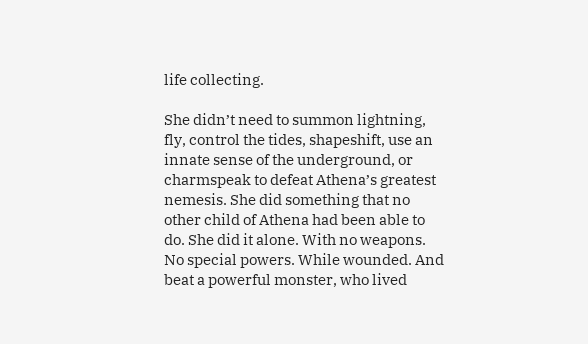life collecting.

She didn’t need to summon lightning, fly, control the tides, shapeshift, use an innate sense of the underground, or charmspeak to defeat Athena’s greatest nemesis. She did something that no other child of Athena had been able to do. She did it alone. With no weapons. No special powers. While wounded. And beat a powerful monster, who lived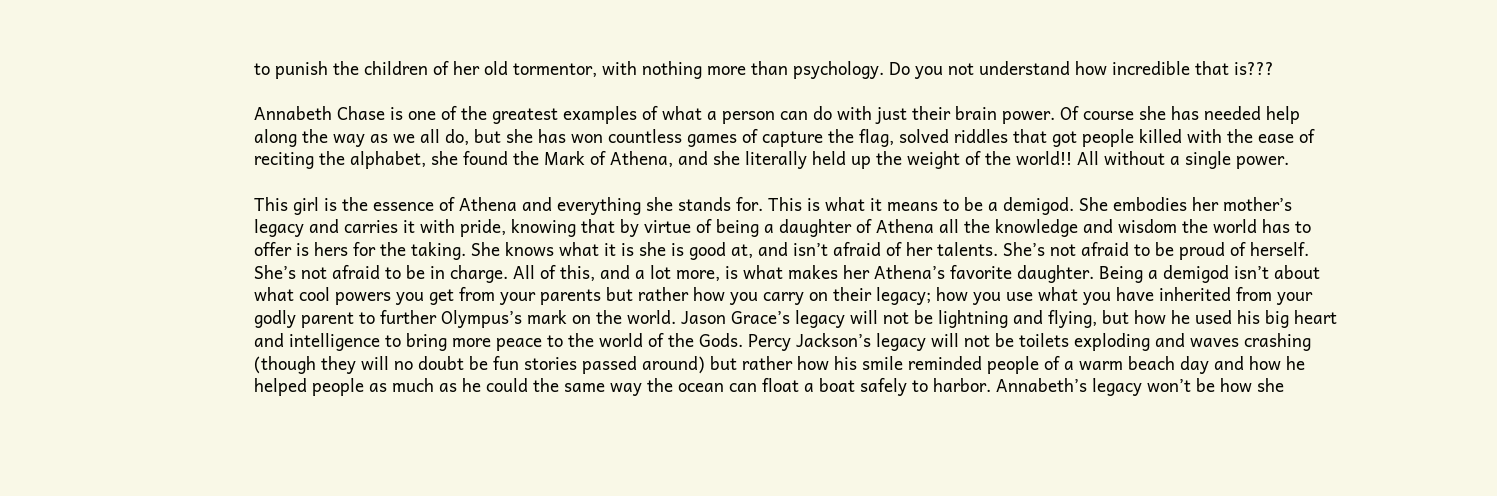to punish the children of her old tormentor, with nothing more than psychology. Do you not understand how incredible that is???

Annabeth Chase is one of the greatest examples of what a person can do with just their brain power. Of course she has needed help along the way as we all do, but she has won countless games of capture the flag, solved riddles that got people killed with the ease of reciting the alphabet, she found the Mark of Athena, and she literally held up the weight of the world!! All without a single power.

This girl is the essence of Athena and everything she stands for. This is what it means to be a demigod. She embodies her mother’s legacy and carries it with pride, knowing that by virtue of being a daughter of Athena all the knowledge and wisdom the world has to offer is hers for the taking. She knows what it is she is good at, and isn’t afraid of her talents. She’s not afraid to be proud of herself. She’s not afraid to be in charge. All of this, and a lot more, is what makes her Athena’s favorite daughter. Being a demigod isn’t about what cool powers you get from your parents but rather how you carry on their legacy; how you use what you have inherited from your godly parent to further Olympus’s mark on the world. Jason Grace’s legacy will not be lightning and flying, but how he used his big heart and intelligence to bring more peace to the world of the Gods. Percy Jackson’s legacy will not be toilets exploding and waves crashing (though they will no doubt be fun stories passed around) but rather how his smile reminded people of a warm beach day and how he helped people as much as he could the same way the ocean can float a boat safely to harbor. Annabeth’s legacy won’t be how she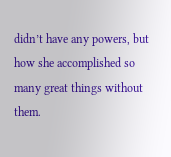didn’t have any powers, but how she accomplished so many great things without them.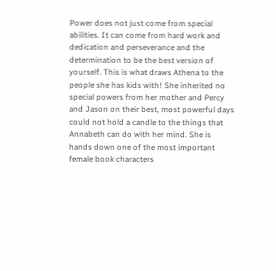Power does not just come from special abilities. It can come from hard work and dedication and perseverance and the determination to be the best version of yourself. This is what draws Athena to the people she has kids with! She inherited no special powers from her mother and Percy and Jason on their best, most powerful days could not hold a candle to the things that Annabeth can do with her mind. She is hands down one of the most important female book characters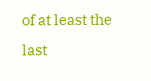of at least the last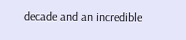decade and an incredible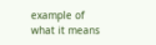example of what it means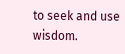to seek and use wisdom.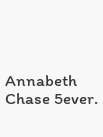Annabeth Chase 5ever.